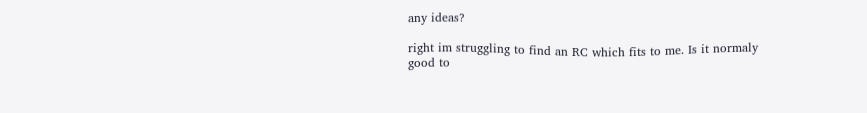any ideas?

right im struggling to find an RC which fits to me. Is it normaly good to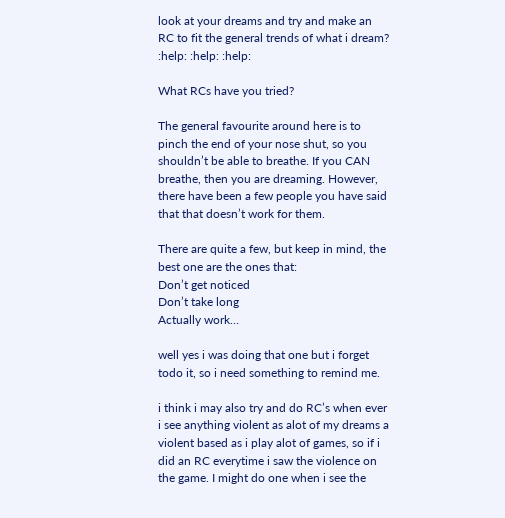look at your dreams and try and make an RC to fit the general trends of what i dream? :help: :help: :help:

What RCs have you tried?

The general favourite around here is to pinch the end of your nose shut, so you shouldn’t be able to breathe. If you CAN breathe, then you are dreaming. However, there have been a few people you have said that that doesn’t work for them.

There are quite a few, but keep in mind, the best one are the ones that:
Don’t get noticed
Don’t take long
Actually work…

well yes i was doing that one but i forget todo it, so i need something to remind me.

i think i may also try and do RC’s when ever i see anything violent as alot of my dreams a violent based as i play alot of games, so if i did an RC everytime i saw the violence on the game. I might do one when i see the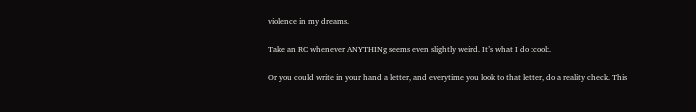violence in my dreams.

Take an RC whenever ANYTHINg seems even slightly weird. It’s what I do :cool:.

Or you could write in your hand a letter, and everytime you look to that letter, do a reality check. This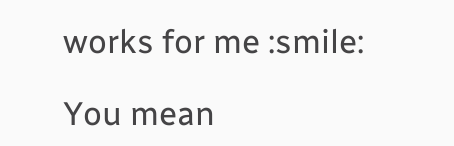works for me :smile:

You mean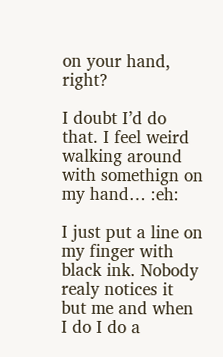on your hand, right?

I doubt I’d do that. I feel weird walking around with somethign on my hand… :eh:

I just put a line on my finger with black ink. Nobody realy notices it but me and when I do I do a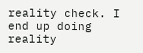reality check. I end up doing reality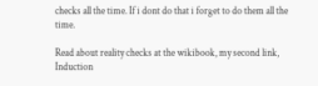checks all the time. If i dont do that i forget to do them all the time.

Read about reality checks at the wikibook, my second link, Induction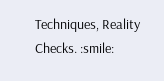Techniques, Reality Checks. :smile: